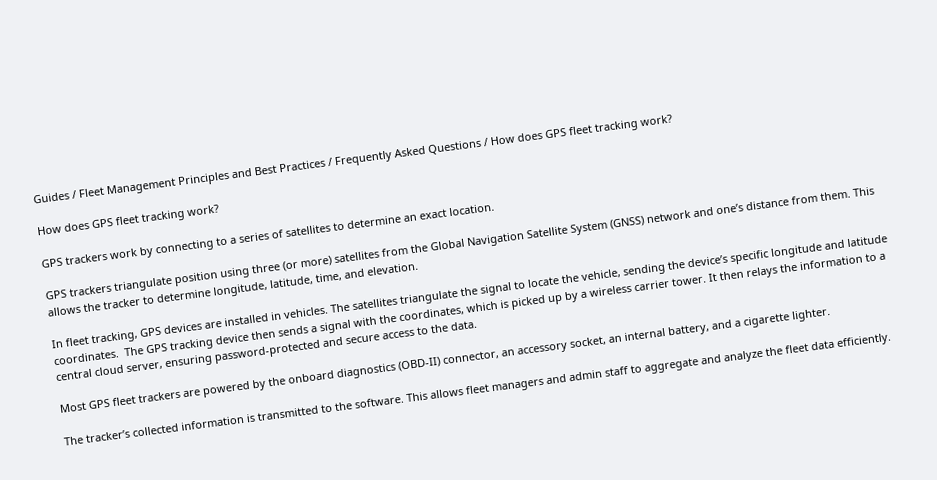Guides / Fleet Management Principles and Best Practices / Frequently Asked Questions / How does GPS fleet tracking work?

How does GPS fleet tracking work?

GPS trackers work by connecting to a series of satellites to determine an exact location.

GPS trackers triangulate position using three (or more) satellites from the Global Navigation Satellite System (GNSS) network and one’s distance from them. This allows the tracker to determine longitude, latitude, time, and elevation.

In fleet tracking, GPS devices are installed in vehicles. The satellites triangulate the signal to locate the vehicle, sending the device’s specific longitude and latitude coordinates.  The GPS tracking device then sends a signal with the coordinates, which is picked up by a wireless carrier tower. It then relays the information to a central cloud server, ensuring password-protected and secure access to the data.

Most GPS fleet trackers are powered by the onboard diagnostics (OBD-II) connector, an accessory socket, an internal battery, and a cigarette lighter.

The tracker’s collected information is transmitted to the software. This allows fleet managers and admin staff to aggregate and analyze the fleet data efficiently.